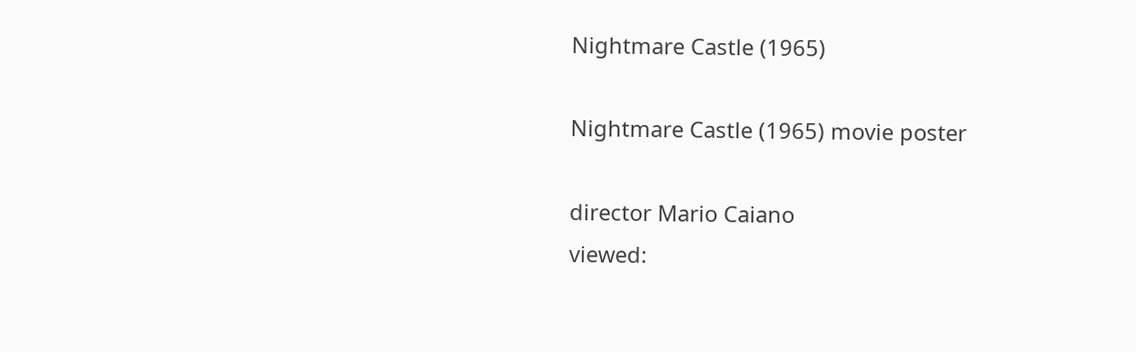Nightmare Castle (1965)

Nightmare Castle (1965) movie poster

director Mario Caiano
viewed: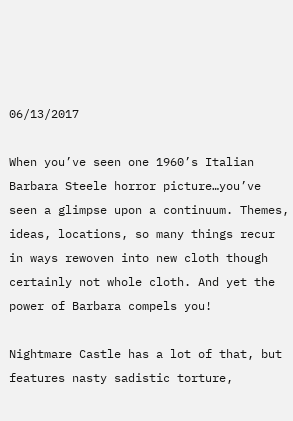06/13/2017

When you’ve seen one 1960’s Italian Barbara Steele horror picture…you’ve seen a glimpse upon a continuum. Themes, ideas, locations, so many things recur in ways rewoven into new cloth though certainly not whole cloth. And yet the power of Barbara compels you!

Nightmare Castle has a lot of that, but features nasty sadistic torture,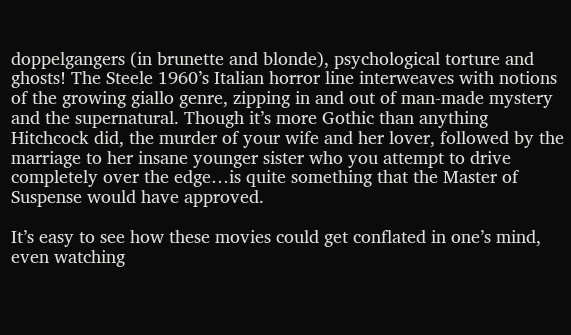doppelgangers (in brunette and blonde), psychological torture and ghosts! The Steele 1960’s Italian horror line interweaves with notions of the growing giallo genre, zipping in and out of man-made mystery and the supernatural. Though it’s more Gothic than anything Hitchcock did, the murder of your wife and her lover, followed by the marriage to her insane younger sister who you attempt to drive completely over the edge…is quite something that the Master of Suspense would have approved.

It’s easy to see how these movies could get conflated in one’s mind, even watching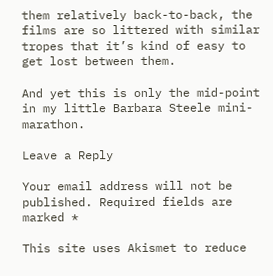them relatively back-to-back, the films are so littered with similar tropes that it’s kind of easy to get lost between them.

And yet this is only the mid-point in my little Barbara Steele mini-marathon.

Leave a Reply

Your email address will not be published. Required fields are marked *

This site uses Akismet to reduce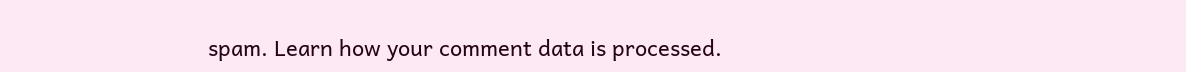spam. Learn how your comment data is processed.